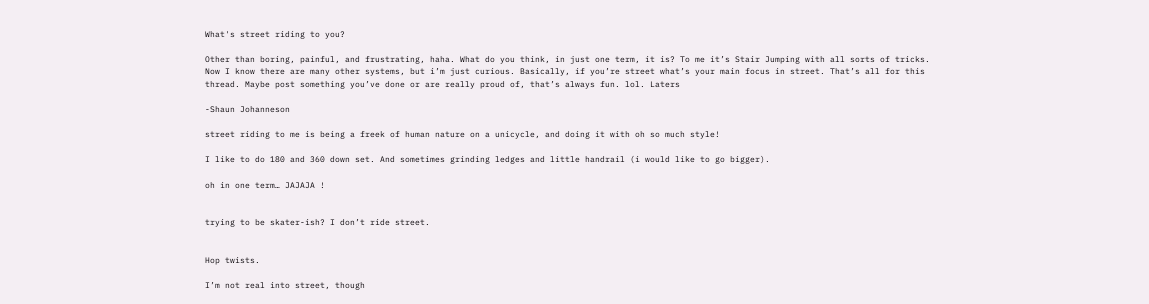What's street riding to you?

Other than boring, painful, and frustrating, haha. What do you think, in just one term, it is? To me it’s Stair Jumping with all sorts of tricks. Now I know there are many other systems, but i’m just curious. Basically, if you’re street what’s your main focus in street. That’s all for this thread. Maybe post something you’ve done or are really proud of, that’s always fun. lol. Laters

-Shaun Johanneson

street riding to me is being a freek of human nature on a unicycle, and doing it with oh so much style!

I like to do 180 and 360 down set. And sometimes grinding ledges and little handrail (i would like to go bigger).

oh in one term… JAJAJA !


trying to be skater-ish? I don’t ride street.


Hop twists.

I’m not real into street, though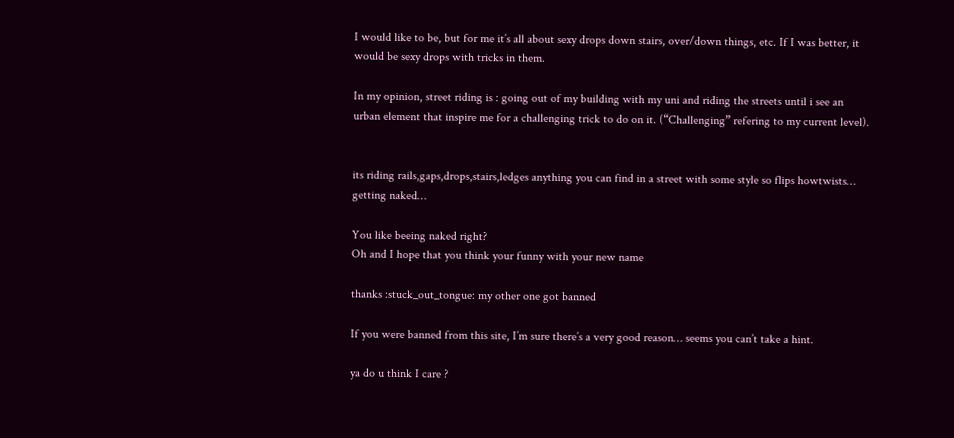I would like to be, but for me it’s all about sexy drops down stairs, over/down things, etc. If I was better, it would be sexy drops with tricks in them.

In my opinion, street riding is : going out of my building with my uni and riding the streets until i see an urban element that inspire me for a challenging trick to do on it. (“Challenging” refering to my current level).


its riding rails,gaps,drops,stairs,ledges anything you can find in a street with some style so flips howtwists… getting naked…

You like beeing naked right?
Oh and I hope that you think your funny with your new name

thanks :stuck_out_tongue: my other one got banned

If you were banned from this site, I’m sure there’s a very good reason… seems you can’t take a hint.

ya do u think I care ?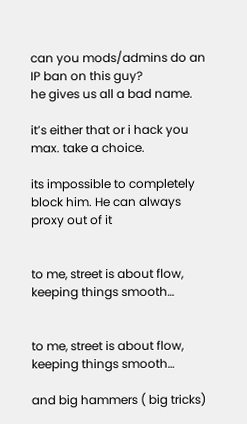can you mods/admins do an IP ban on this guy?
he gives us all a bad name.

it’s either that or i hack you max. take a choice.

its impossible to completely block him. He can always proxy out of it


to me, street is about flow, keeping things smooth…


to me, street is about flow, keeping things smooth…

and big hammers ( big tricks)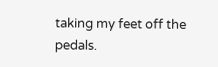taking my feet off the pedals.